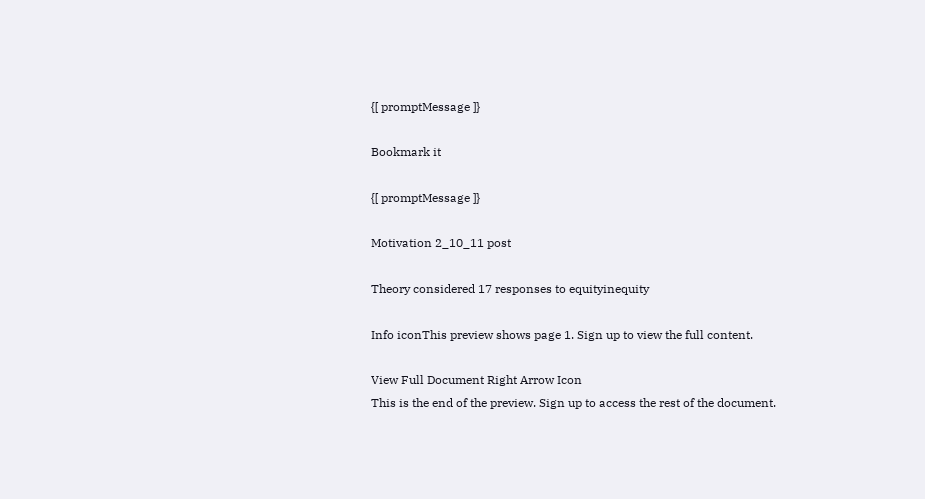{[ promptMessage ]}

Bookmark it

{[ promptMessage ]}

Motivation 2_10_11 post

Theory considered 17 responses to equityinequity

Info iconThis preview shows page 1. Sign up to view the full content.

View Full Document Right Arrow Icon
This is the end of the preview. Sign up to access the rest of the document.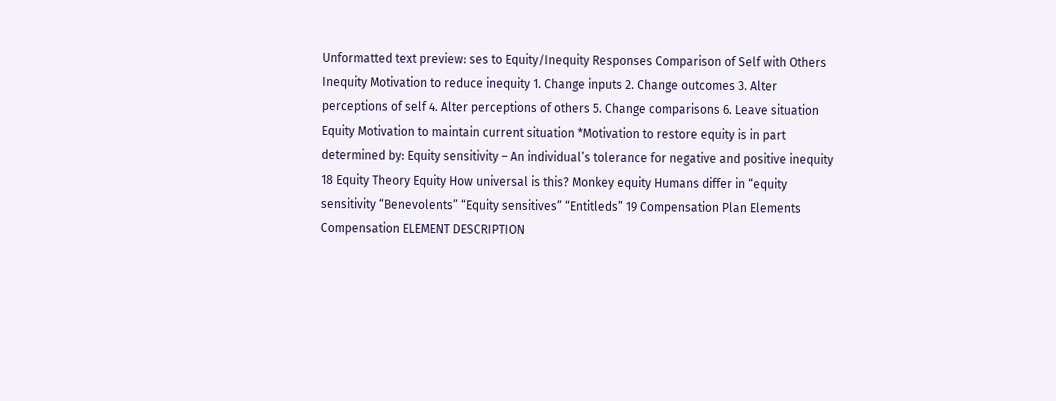Unformatted text preview: ses to Equity/Inequity Responses Comparison of Self with Others Inequity Motivation to reduce inequity 1. Change inputs 2. Change outcomes 3. Alter perceptions of self 4. Alter perceptions of others 5. Change comparisons 6. Leave situation Equity Motivation to maintain current situation *Motivation to restore equity is in part determined by: Equity sensitivity – An individual’s tolerance for negative and positive inequity 18 Equity Theory Equity How universal is this? Monkey equity Humans differ in “equity sensitivity “Benevolents” “Equity sensitives” “Entitleds” 19 Compensation Plan Elements Compensation ELEMENT DESCRIPTION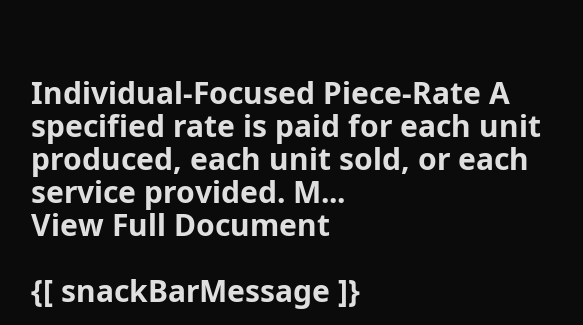Individual-Focused Piece-Rate A specified rate is paid for each unit produced, each unit sold, or each service provided. M...
View Full Document

{[ snackBarMessage ]}